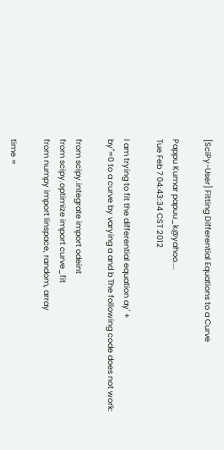[SciPy-User] Fitting Differential Equations to a Curve

Pappu Kumar papuu_k@yahoo....
Tue Feb 7 04:43:34 CST 2012

I am trying to fit the differential equation ay' +
by''=0 to a curve by varying a and b The following code does not work:

from scipy.integrate import odeint
from scipy.optimize import curve_fit
from numpy import linspace, random, array

time =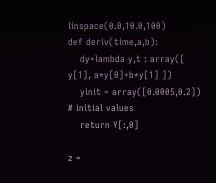linspace(0.0,10.0,100)
def deriv(time,a,b):
    dy=lambda y,t : array([ y[1], a*y[0]+b*y[1] ])
    yinit = array([0.0005,0.2]) # initial values
    return Y[:,0]

z =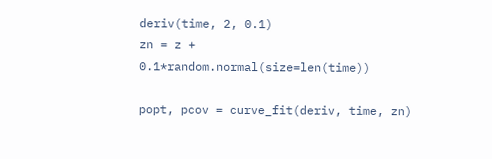deriv(time, 2, 0.1)
zn = z + 0.1*random.normal(size=len(time))

popt, pcov = curve_fit(deriv, time, zn)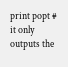print popt # it only outputs the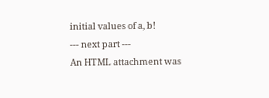initial values of a, b!
--- next part ---
An HTML attachment was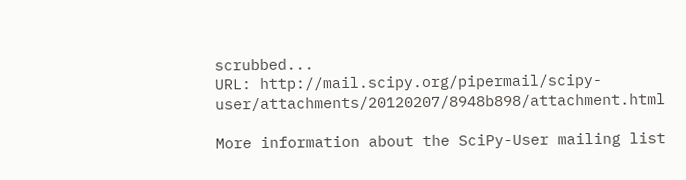scrubbed...
URL: http://mail.scipy.org/pipermail/scipy-user/attachments/20120207/8948b898/attachment.html

More information about the SciPy-User mailing list